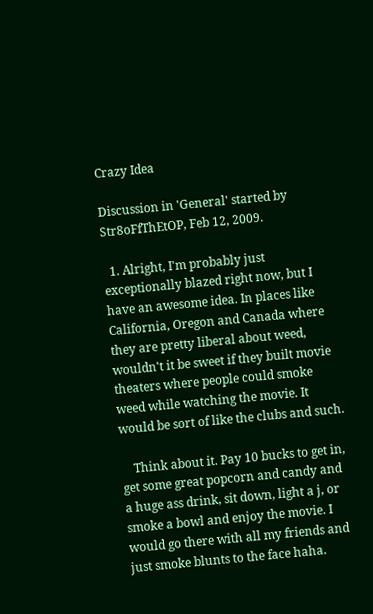Crazy Idea

Discussion in 'General' started by Str8oFfThEtOP, Feb 12, 2009.

  1. Alright, I'm probably just exceptionally blazed right now, but I have an awesome idea. In places like California, Oregon and Canada where they are pretty liberal about weed, wouldn't it be sweet if they built movie theaters where people could smoke weed while watching the movie. It would be sort of like the clubs and such.

    Think about it. Pay 10 bucks to get in, get some great popcorn and candy and a huge ass drink, sit down, light a j, or smoke a bowl and enjoy the movie. I would go there with all my friends and just smoke blunts to the face haha.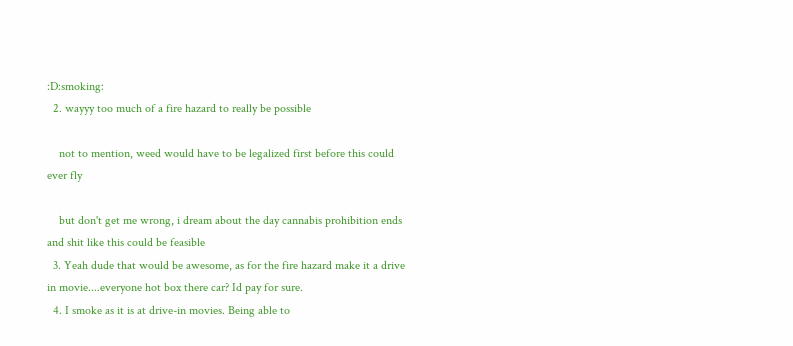:D:smoking:
  2. wayyy too much of a fire hazard to really be possible

    not to mention, weed would have to be legalized first before this could ever fly

    but don't get me wrong, i dream about the day cannabis prohibition ends and shit like this could be feasible
  3. Yeah dude that would be awesome, as for the fire hazard make it a drive in movie....everyone hot box there car? Id pay for sure.
  4. I smoke as it is at drive-in movies. Being able to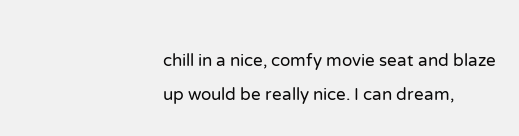chill in a nice, comfy movie seat and blaze up would be really nice. I can dream,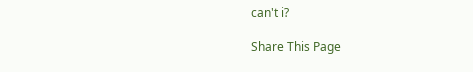can't i?

Share This Page